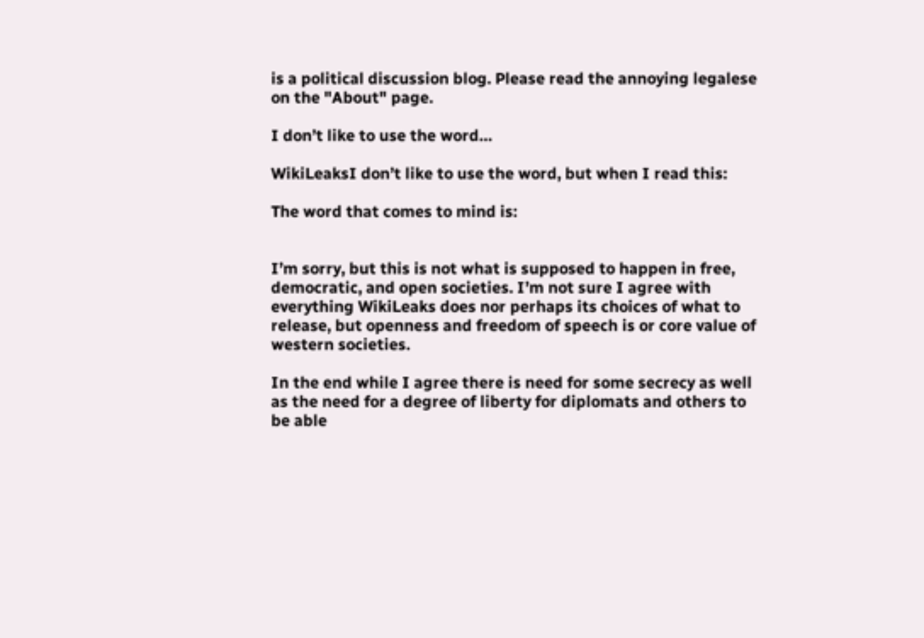is a political discussion blog. Please read the annoying legalese on the "About" page.

I don’t like to use the word…

WikiLeaksI don’t like to use the word, but when I read this:

The word that comes to mind is:


I’m sorry, but this is not what is supposed to happen in free, democratic, and open societies. I’m not sure I agree with everything WikiLeaks does nor perhaps its choices of what to release, but openness and freedom of speech is or core value of western societies.

In the end while I agree there is need for some secrecy as well as the need for a degree of liberty for diplomats and others to be able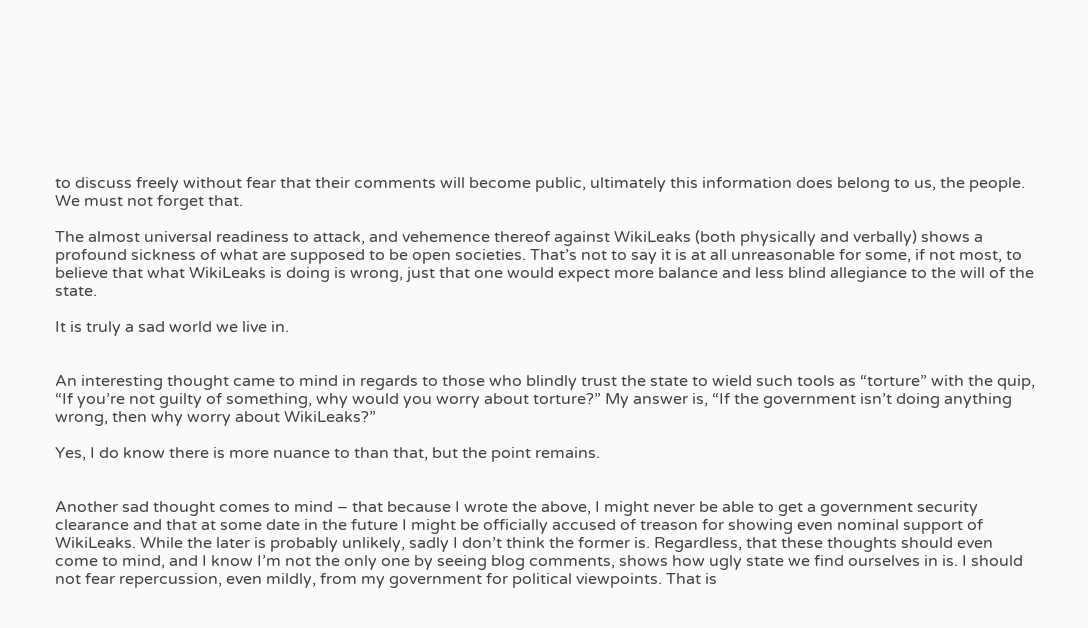to discuss freely without fear that their comments will become public, ultimately this information does belong to us, the people. We must not forget that.

The almost universal readiness to attack, and vehemence thereof against WikiLeaks (both physically and verbally) shows a profound sickness of what are supposed to be open societies. That’s not to say it is at all unreasonable for some, if not most, to believe that what WikiLeaks is doing is wrong, just that one would expect more balance and less blind allegiance to the will of the state.

It is truly a sad world we live in.


An interesting thought came to mind in regards to those who blindly trust the state to wield such tools as “torture” with the quip, “If you’re not guilty of something, why would you worry about torture?” My answer is, “If the government isn’t doing anything wrong, then why worry about WikiLeaks?”

Yes, I do know there is more nuance to than that, but the point remains.


Another sad thought comes to mind – that because I wrote the above, I might never be able to get a government security clearance and that at some date in the future I might be officially accused of treason for showing even nominal support of WikiLeaks. While the later is probably unlikely, sadly I don’t think the former is. Regardless, that these thoughts should even come to mind, and I know I’m not the only one by seeing blog comments, shows how ugly state we find ourselves in is. I should not fear repercussion, even mildly, from my government for political viewpoints. That is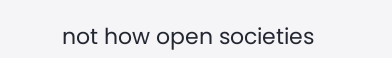not how open societies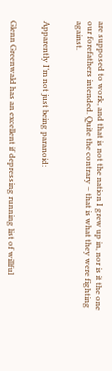are supposed to work, and that is not the nation I grew up in, nor is it the one our forefathers intended. Quite the contrary – that is what they were fighting against.


Apparently I’m not just being paranoid:


Glenn Greenwald has an excellent if depressing running list of willful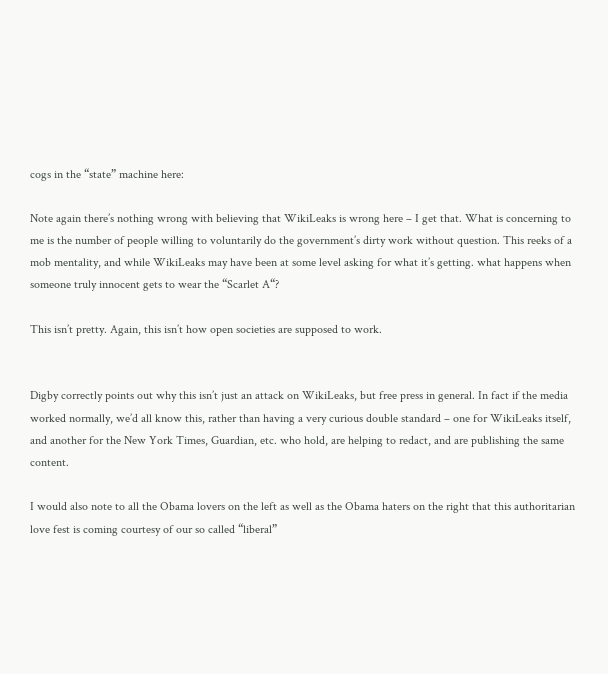cogs in the “state” machine here:

Note again there’s nothing wrong with believing that WikiLeaks is wrong here – I get that. What is concerning to me is the number of people willing to voluntarily do the government’s dirty work without question. This reeks of a mob mentality, and while WikiLeaks may have been at some level asking for what it’s getting. what happens when someone truly innocent gets to wear the “Scarlet A“?

This isn’t pretty. Again, this isn’t how open societies are supposed to work.


Digby correctly points out why this isn’t just an attack on WikiLeaks, but free press in general. In fact if the media worked normally, we’d all know this, rather than having a very curious double standard – one for WikiLeaks itself, and another for the New York Times, Guardian, etc. who hold, are helping to redact, and are publishing the same content.

I would also note to all the Obama lovers on the left as well as the Obama haters on the right that this authoritarian love fest is coming courtesy of our so called “liberal”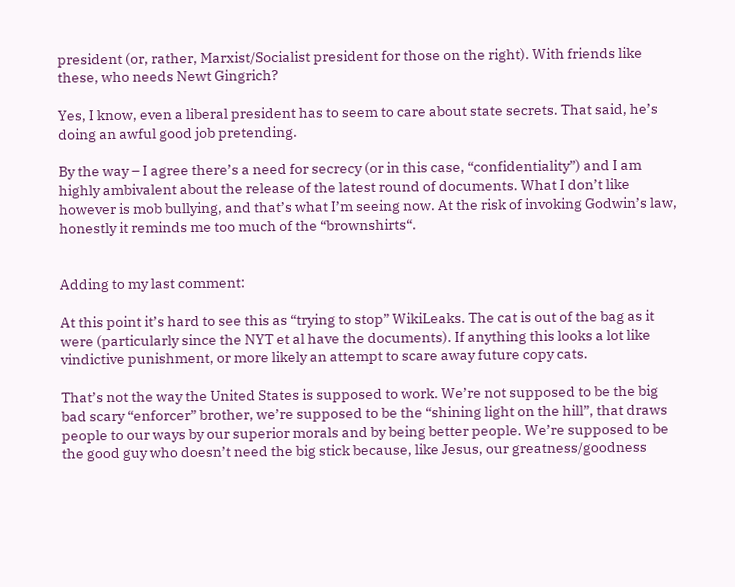president (or, rather, Marxist/Socialist president for those on the right). With friends like these, who needs Newt Gingrich?

Yes, I know, even a liberal president has to seem to care about state secrets. That said, he’s doing an awful good job pretending.

By the way – I agree there’s a need for secrecy (or in this case, “confidentiality”) and I am highly ambivalent about the release of the latest round of documents. What I don’t like however is mob bullying, and that’s what I’m seeing now. At the risk of invoking Godwin’s law, honestly it reminds me too much of the “brownshirts“.


Adding to my last comment:

At this point it’s hard to see this as “trying to stop” WikiLeaks. The cat is out of the bag as it were (particularly since the NYT et al have the documents). If anything this looks a lot like vindictive punishment, or more likely an attempt to scare away future copy cats.

That’s not the way the United States is supposed to work. We’re not supposed to be the big bad scary “enforcer” brother, we’re supposed to be the “shining light on the hill”, that draws people to our ways by our superior morals and by being better people. We’re supposed to be the good guy who doesn’t need the big stick because, like Jesus, our greatness/goodness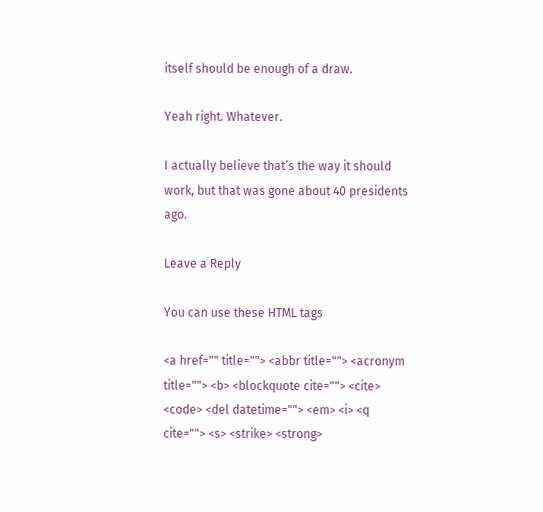itself should be enough of a draw.

Yeah right. Whatever.

I actually believe that’s the way it should work, but that was gone about 40 presidents ago.

Leave a Reply

You can use these HTML tags

<a href="" title=""> <abbr title=""> <acronym title=""> <b> <blockquote cite=""> <cite> <code> <del datetime=""> <em> <i> <q cite=""> <s> <strike> <strong>